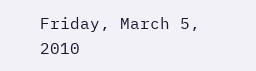Friday, March 5, 2010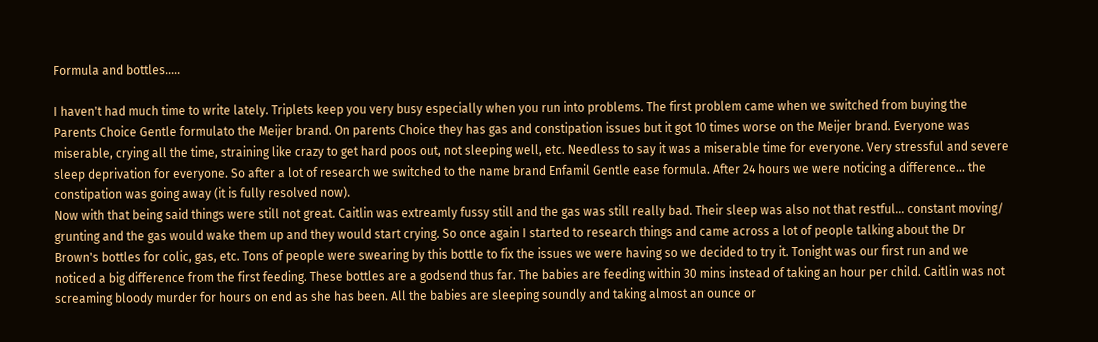Formula and bottles.....

I haven't had much time to write lately. Triplets keep you very busy especially when you run into problems. The first problem came when we switched from buying the Parents Choice Gentle formulato the Meijer brand. On parents Choice they has gas and constipation issues but it got 10 times worse on the Meijer brand. Everyone was miserable, crying all the time, straining like crazy to get hard poos out, not sleeping well, etc. Needless to say it was a miserable time for everyone. Very stressful and severe sleep deprivation for everyone. So after a lot of research we switched to the name brand Enfamil Gentle ease formula. After 24 hours we were noticing a difference... the constipation was going away (it is fully resolved now).
Now with that being said things were still not great. Caitlin was extreamly fussy still and the gas was still really bad. Their sleep was also not that restful... constant moving/ grunting and the gas would wake them up and they would start crying. So once again I started to research things and came across a lot of people talking about the Dr Brown's bottles for colic, gas, etc. Tons of people were swearing by this bottle to fix the issues we were having so we decided to try it. Tonight was our first run and we noticed a big difference from the first feeding. These bottles are a godsend thus far. The babies are feeding within 30 mins instead of taking an hour per child. Caitlin was not screaming bloody murder for hours on end as she has been. All the babies are sleeping soundly and taking almost an ounce or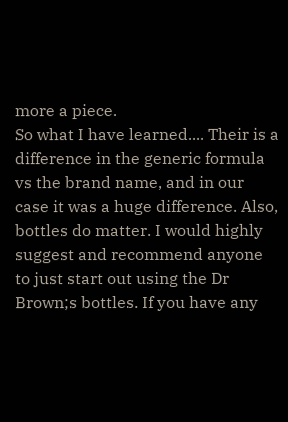more a piece.
So what I have learned.... Their is a difference in the generic formula vs the brand name, and in our case it was a huge difference. Also, bottles do matter. I would highly suggest and recommend anyone to just start out using the Dr Brown;s bottles. If you have any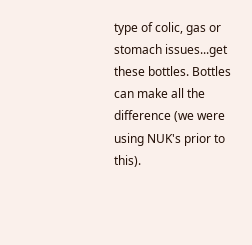type of colic, gas or stomach issues...get these bottles. Bottles can make all the difference (we were using NUK's prior to this).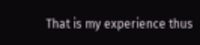That is my experience thus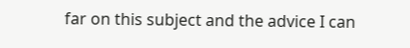far on this subject and the advice I can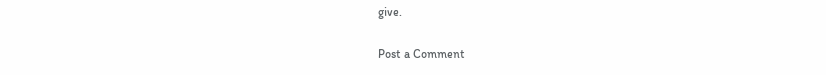give.


Post a Comment